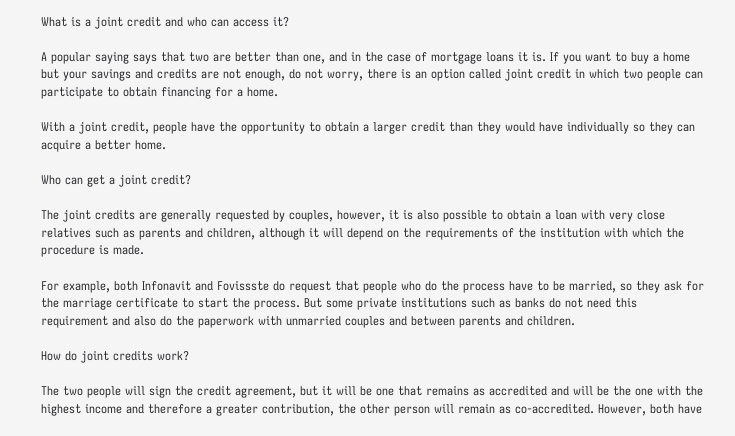What is a joint credit and who can access it?

A popular saying says that two are better than one, and in the case of mortgage loans it is. If you want to buy a home but your savings and credits are not enough, do not worry, there is an option called joint credit in which two people can participate to obtain financing for a home.

With a joint credit, people have the opportunity to obtain a larger credit than they would have individually so they can acquire a better home.

Who can get a joint credit?

The joint credits are generally requested by couples, however, it is also possible to obtain a loan with very close relatives such as parents and children, although it will depend on the requirements of the institution with which the procedure is made.

For example, both Infonavit and Fovissste do request that people who do the process have to be married, so they ask for the marriage certificate to start the process. But some private institutions such as banks do not need this requirement and also do the paperwork with unmarried couples and between parents and children.

How do joint credits work?

The two people will sign the credit agreement, but it will be one that remains as accredited and will be the one with the highest income and therefore a greater contribution, the other person will remain as co-accredited. However, both have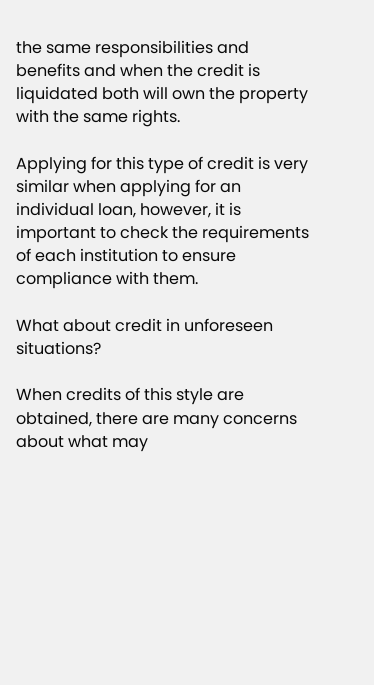the same responsibilities and benefits and when the credit is liquidated both will own the property with the same rights.

Applying for this type of credit is very similar when applying for an individual loan, however, it is important to check the requirements of each institution to ensure compliance with them.

What about credit in unforeseen situations?

When credits of this style are obtained, there are many concerns about what may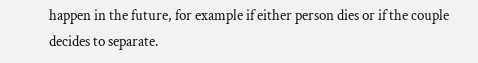happen in the future, for example if either person dies or if the couple decides to separate.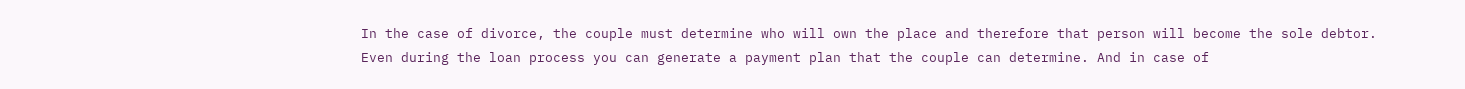In the case of divorce, the couple must determine who will own the place and therefore that person will become the sole debtor. Even during the loan process you can generate a payment plan that the couple can determine. And in case of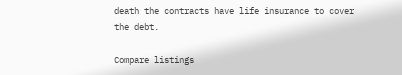death the contracts have life insurance to cover the debt.

Compare listings